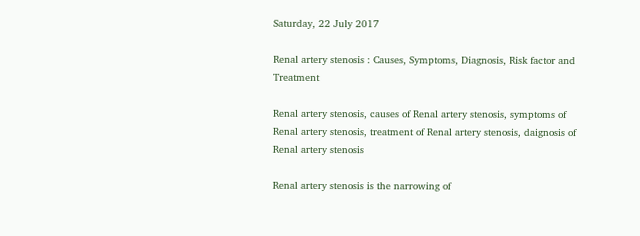Saturday, 22 July 2017

Renal artery stenosis : Causes, Symptoms, Diagnosis, Risk factor and Treatment

Renal artery stenosis, causes of Renal artery stenosis, symptoms of Renal artery stenosis, treatment of Renal artery stenosis, daignosis of Renal artery stenosis

Renal artery stenosis is the narrowing of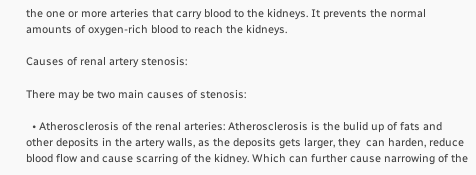the one or more arteries that carry blood to the kidneys. It prevents the normal amounts of oxygen-rich blood to reach the kidneys.

Causes of renal artery stenosis:

There may be two main causes of stenosis:

  • Atherosclerosis of the renal arteries: Atherosclerosis is the bulid up of fats and other deposits in the artery walls, as the deposits gets larger, they  can harden, reduce blood flow and cause scarring of the kidney. Which can further cause narrowing of the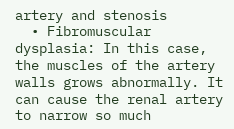artery and stenosis
  • Fibromuscular dysplasia: In this case, the muscles of the artery walls grows abnormally. It can cause the renal artery to narrow so much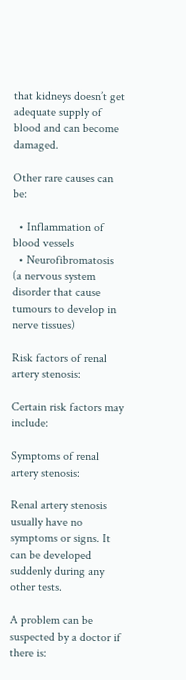that kidneys doesn’t get adequate supply of blood and can become damaged.

Other rare causes can be:

  • Inflammation of blood vessels
  • Neurofibromatosis (a nervous system disorder that cause tumours to develop in nerve tissues)

Risk factors of renal artery stenosis:

Certain risk factors may include:

Symptoms of renal artery stenosis:

Renal artery stenosis usually have no symptoms or signs. It can be developed suddenly during any other tests.

A problem can be suspected by a doctor if there is: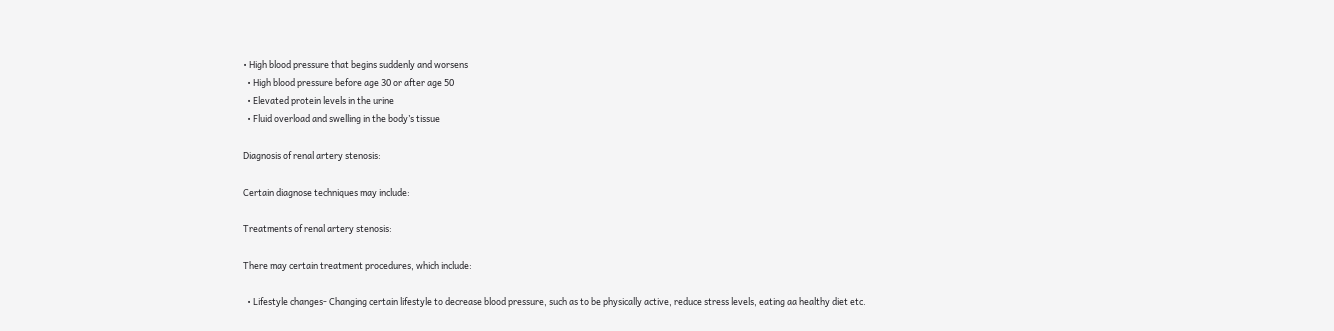• High blood pressure that begins suddenly and worsens
  • High blood pressure before age 30 or after age 50
  • Elevated protein levels in the urine
  • Fluid overload and swelling in the body’s tissue

Diagnosis of renal artery stenosis:

Certain diagnose techniques may include:

Treatments of renal artery stenosis:

There may certain treatment procedures, which include:

  • Lifestyle changes- Changing certain lifestyle to decrease blood pressure, such as to be physically active, reduce stress levels, eating aa healthy diet etc.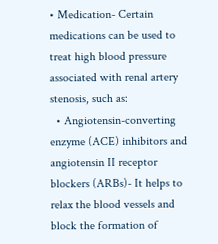• Medication- Certain medications can be used to treat high blood pressure associated with renal artery stenosis, such as:
  • Angiotensin-converting enzyme (ACE) inhibitors and angiotensin II receptor blockers (ARBs)- It helps to relax the blood vessels and block the formation of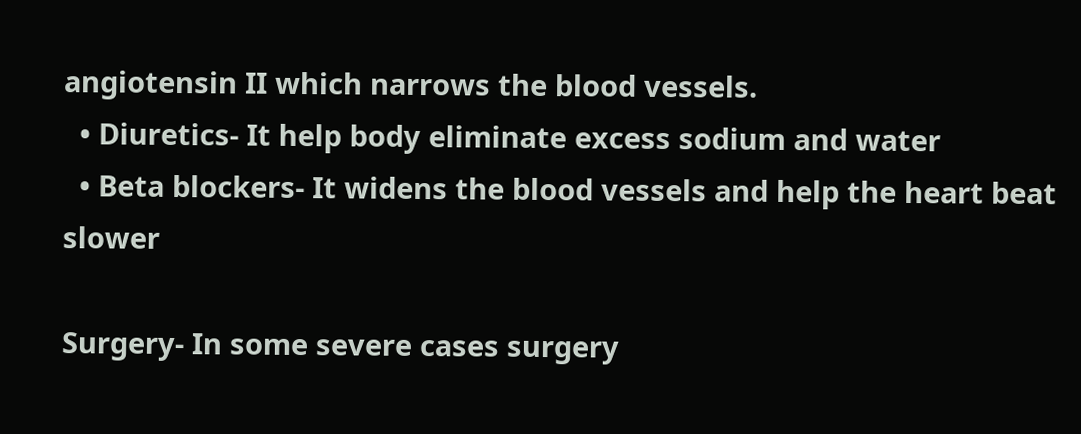angiotensin II which narrows the blood vessels.
  • Diuretics- It help body eliminate excess sodium and water
  • Beta blockers- It widens the blood vessels and help the heart beat slower

Surgery- In some severe cases surgery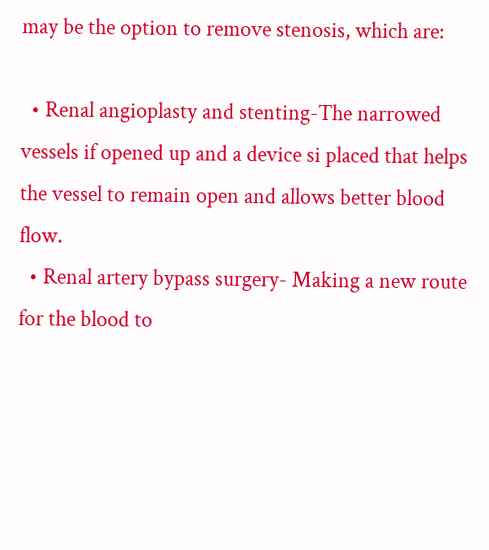may be the option to remove stenosis, which are:

  • Renal angioplasty and stenting-The narrowed vessels if opened up and a device si placed that helps the vessel to remain open and allows better blood flow.
  • Renal artery bypass surgery- Making a new route for the blood to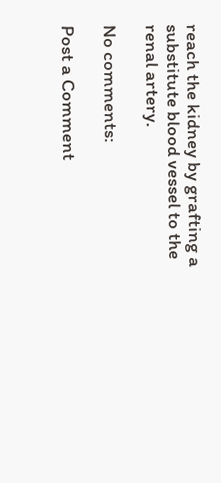reach the kidney by grafting a substitute blood vessel to the renal artery.

No comments:

Post a Comment